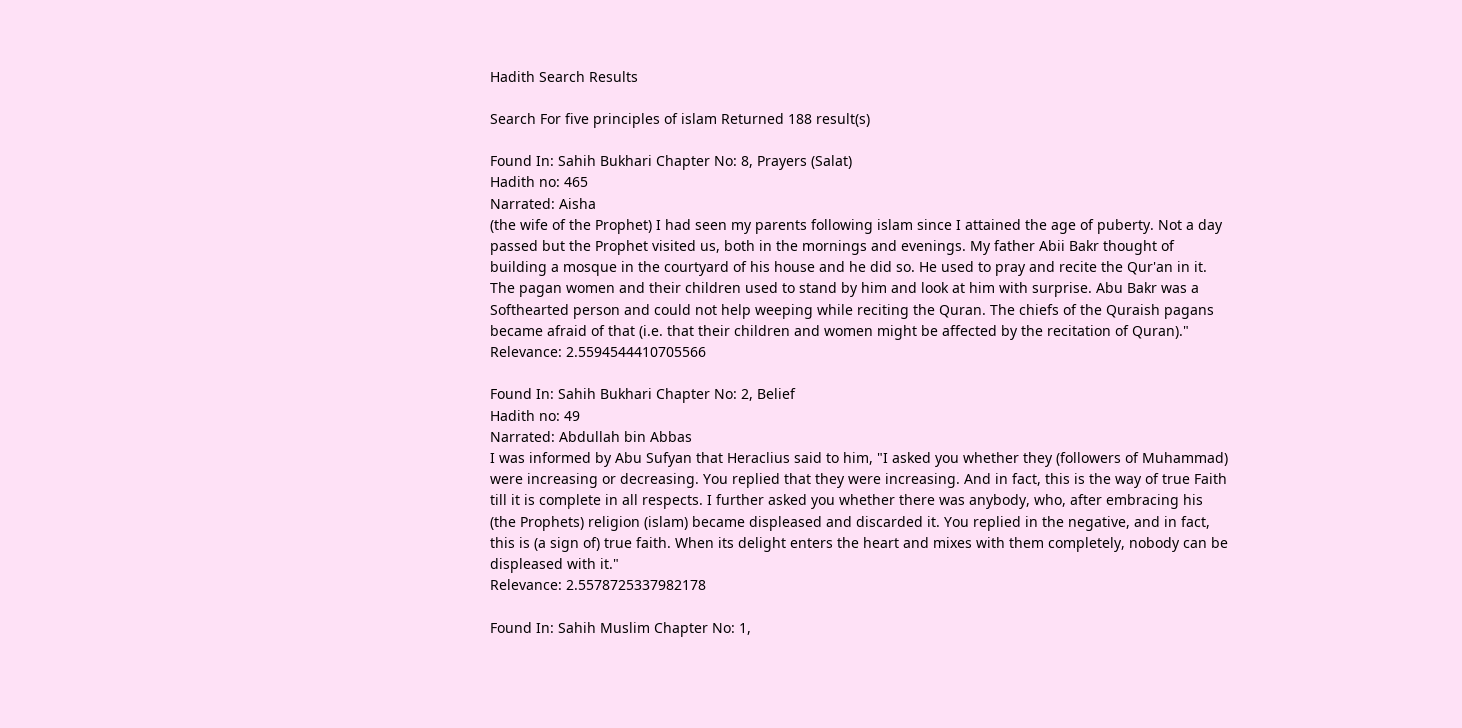Hadith Search Results

Search For five principles of islam Returned 188 result(s)

Found In: Sahih Bukhari Chapter No: 8, Prayers (Salat)
Hadith no: 465
Narrated: Aisha
(the wife of the Prophet) I had seen my parents following islam since I attained the age of puberty. Not a day passed but the Prophet visited us, both in the mornings and evenings. My father Abii Bakr thought of building a mosque in the courtyard of his house and he did so. He used to pray and recite the Qur'an in it. The pagan women and their children used to stand by him and look at him with surprise. Abu Bakr was a Softhearted person and could not help weeping while reciting the Quran. The chiefs of the Quraish pagans became afraid of that (i.e. that their children and women might be affected by the recitation of Quran)."
Relevance: 2.5594544410705566

Found In: Sahih Bukhari Chapter No: 2, Belief
Hadith no: 49
Narrated: Abdullah bin Abbas
I was informed by Abu Sufyan that Heraclius said to him, "I asked you whether they (followers of Muhammad) were increasing or decreasing. You replied that they were increasing. And in fact, this is the way of true Faith till it is complete in all respects. I further asked you whether there was anybody, who, after embracing his (the Prophets) religion (islam) became displeased and discarded it. You replied in the negative, and in fact, this is (a sign of) true faith. When its delight enters the heart and mixes with them completely, nobody can be displeased with it."
Relevance: 2.5578725337982178

Found In: Sahih Muslim Chapter No: 1,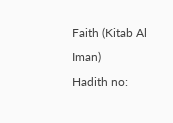Faith (Kitab Al Iman)
Hadith no: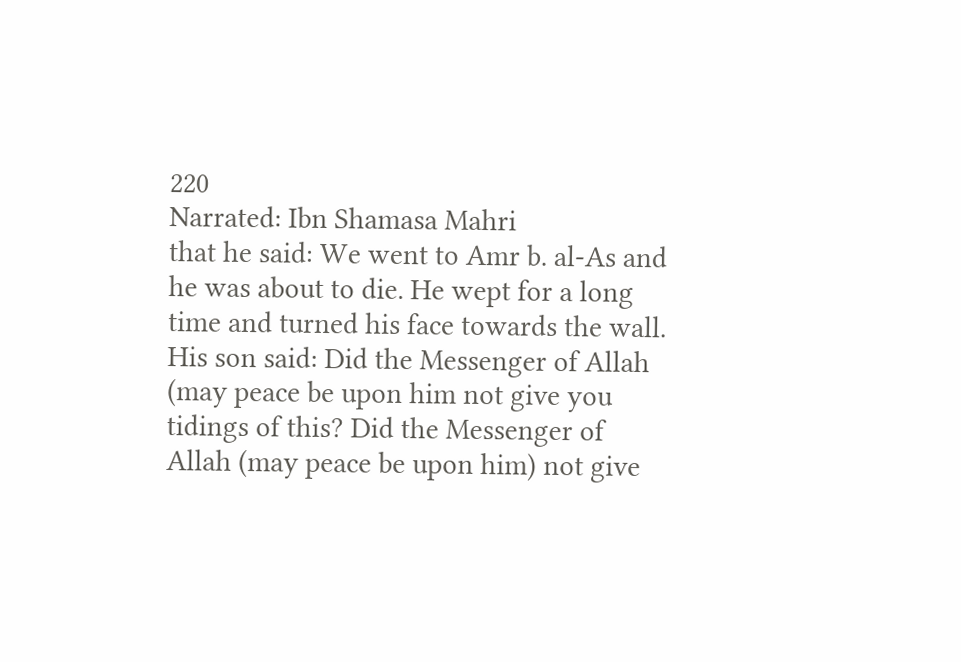220
Narrated: Ibn Shamasa Mahri
that he said: We went to Amr b. al-As and he was about to die. He wept for a long time and turned his face towards the wall. His son said: Did the Messenger of Allah (may peace be upon him not give you tidings of this? Did the Messenger of Allah (may peace be upon him) not give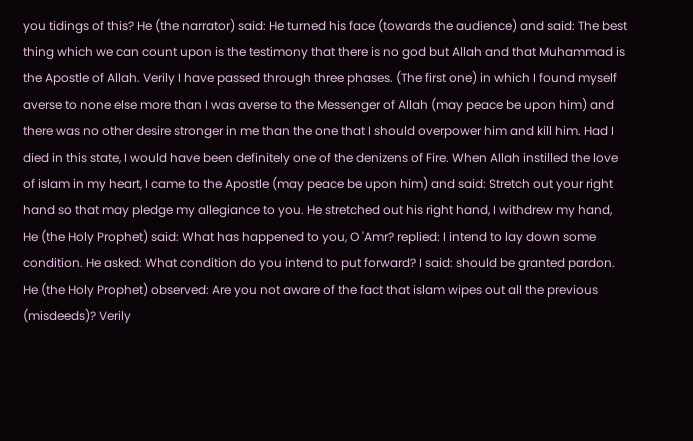you tidings of this? He (the narrator) said: He turned his face (towards the audience) and said: The best thing which we can count upon is the testimony that there is no god but Allah and that Muhammad is the Apostle of Allah. Verily I have passed through three phases. (The first one) in which I found myself averse to none else more than I was averse to the Messenger of Allah (may peace be upon him) and there was no other desire stronger in me than the one that I should overpower him and kill him. Had I died in this state, I would have been definitely one of the denizens of Fire. When Allah instilled the love of islam in my heart, I came to the Apostle (may peace be upon him) and said: Stretch out your right hand so that may pledge my allegiance to you. He stretched out his right hand, I withdrew my hand, He (the Holy Prophet) said: What has happened to you, O 'Amr? replied: I intend to lay down some condition. He asked: What condition do you intend to put forward? I said: should be granted pardon. He (the Holy Prophet) observed: Are you not aware of the fact that islam wipes out all the previous (misdeeds)? Verily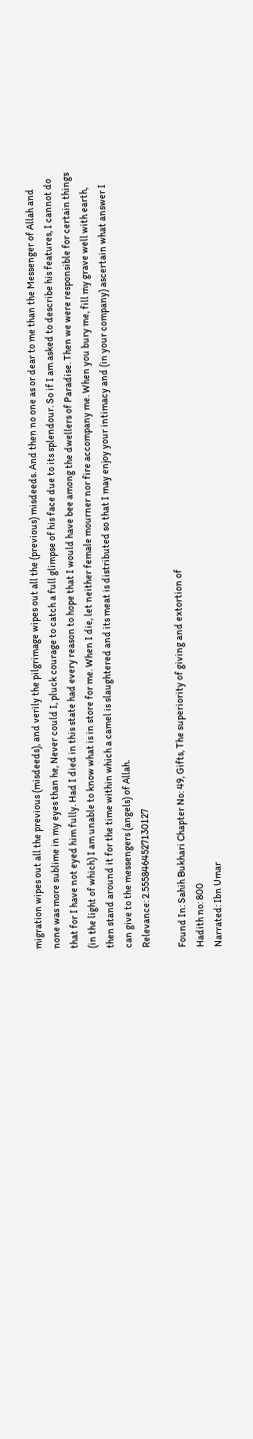migration wipes out all the previous (misdeeds), and verily the pilgrimage wipes out all the (previous) misdeeds. And then no one as or dear to me than the Messenger of Allah and none was more sublime in my eyes than he, Never could I, pluck courage to catch a full glimpse of his face due to its splendour. So if I am asked to describe his features, I cannot do that for I have not eyed him fully. Had I died in this state had every reason to hope that I would have bee among the dwellers of Paradise. Then we were responsible for certain things (in the light of which) I am unable to know what is in store for me. When I die, let neither female mourner nor fire accompany me. When you bury me, fill my grave well with earth, then stand around it for the time within which a camel is slaughtered and its meat is distributed so that I may enjoy your intimacy and (in your company) ascertain what answer I can give to the messengers (angels) of Allah.
Relevance: 2.5558464527130127

Found In: Sahih Bukhari Chapter No: 49, Gifts, The superiority of giving and extortion of
Hadith no: 800
Narrated: Ibn Umar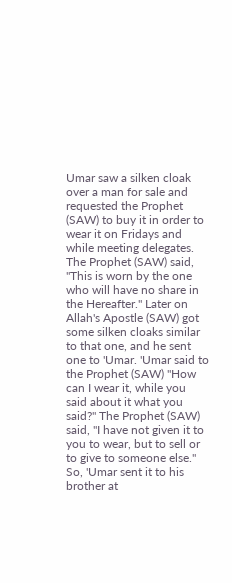Umar saw a silken cloak over a man for sale and requested the Prophet (SAW) to buy it in order to wear it on Fridays and while meeting delegates. The Prophet (SAW) said, "This is worn by the one who will have no share in the Hereafter." Later on Allah's Apostle (SAW) got some silken cloaks similar to that one, and he sent one to 'Umar. 'Umar said to the Prophet (SAW) "How can I wear it, while you said about it what you said?" The Prophet (SAW) said, "I have not given it to you to wear, but to sell or to give to someone else." So, 'Umar sent it to his brother at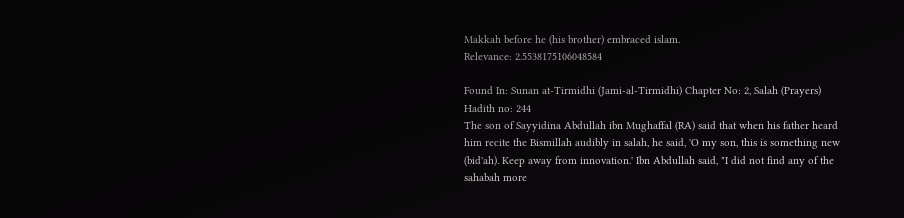Makkah before he (his brother) embraced islam.
Relevance: 2.5538175106048584

Found In: Sunan at-Tirmidhi (Jami-al-Tirmidhi) Chapter No: 2, Salah (Prayers)
Hadith no: 244
The son of Sayyidina Abdullah ibn Mughaffal (RA) said that when his father heard him recite the Bismillah audibly in salah, he said, 'O my son, this is something new (bid'ah). Keep away from innovation.' Ibn Abdullah said, "I did not find any of the sahabah more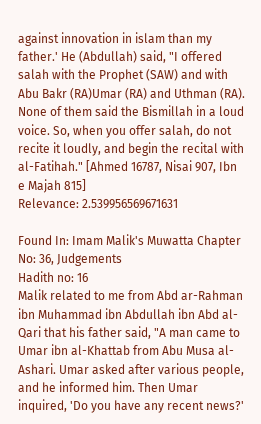against innovation in islam than my father.' He (Abdullah) said, "I offered salah with the Prophet (SAW) and with Abu Bakr (RA)Umar (RA) and Uthman (RA). None of them said the Bismillah in a loud voice. So, when you offer salah, do not recite it loudly, and begin the recital with al-Fatihah." [Ahmed 16787, Nisai 907, Ibn e Majah 815]
Relevance: 2.539956569671631

Found In: Imam Malik's Muwatta Chapter No: 36, Judgements
Hadith no: 16
Malik related to me from Abd ar-Rahman ibn Muhammad ibn Abdullah ibn Abd al-Qari that his father said, "A man came to Umar ibn al-Khattab from Abu Musa al-Ashari. Umar asked after various people, and he informed him. Then Umar inquired, 'Do you have any recent news?'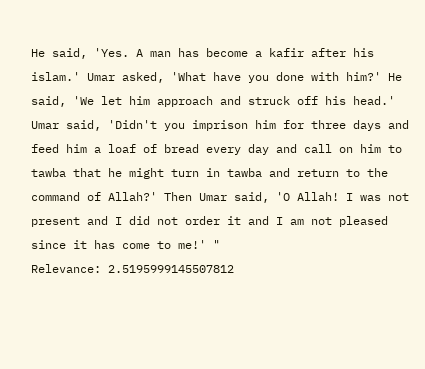He said, 'Yes. A man has become a kafir after his islam.' Umar asked, 'What have you done with him?' He said, 'We let him approach and struck off his head.' Umar said, 'Didn't you imprison him for three days and feed him a loaf of bread every day and call on him to tawba that he might turn in tawba and return to the command of Allah?' Then Umar said, 'O Allah! I was not present and I did not order it and I am not pleased since it has come to me!' "
Relevance: 2.5195999145507812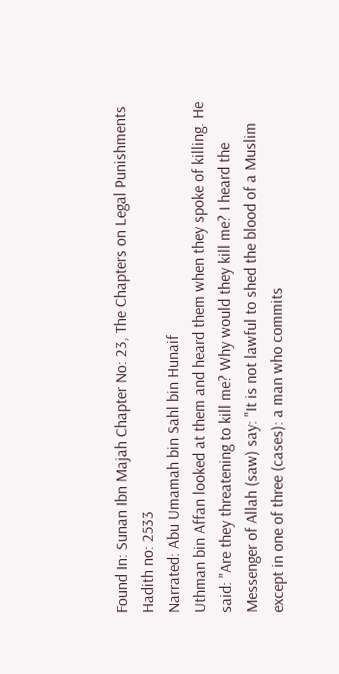Found In: Sunan Ibn Majah Chapter No: 23, The Chapters on Legal Punishments
Hadith no: 2533
Narrated: Abu Umamah bin Sahl bin Hunaif
Uthman bin Affan looked at them and heard them when they spoke of killing. He said: "Are they threatening to kill me? Why would they kill me? I heard the Messenger of Allah (saw) say: "It is not lawful to shed the blood of a Muslim except in one of three (cases): a man who commits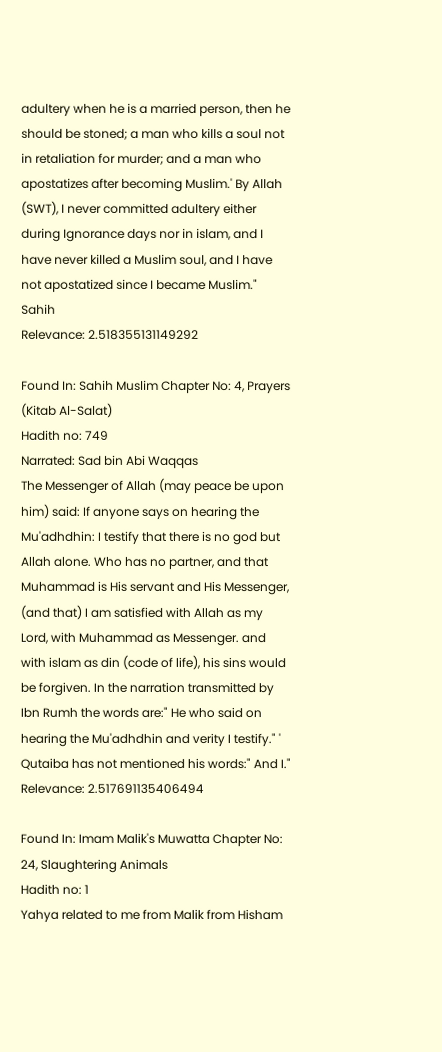adultery when he is a married person, then he should be stoned; a man who kills a soul not in retaliation for murder; and a man who apostatizes after becoming Muslim.' By Allah (SWT), I never committed adultery either during Ignorance days nor in islam, and I have never killed a Muslim soul, and I have not apostatized since I became Muslim." Sahih
Relevance: 2.518355131149292

Found In: Sahih Muslim Chapter No: 4, Prayers (Kitab Al-Salat)
Hadith no: 749
Narrated: Sad bin Abi Waqqas
The Messenger of Allah (may peace be upon him) said: If anyone says on hearing the Mu'adhdhin: I testify that there is no god but Allah alone. Who has no partner, and that Muhammad is His servant and His Messenger, (and that) I am satisfied with Allah as my Lord, with Muhammad as Messenger. and with islam as din (code of life), his sins would be forgiven. In the narration transmitted by Ibn Rumh the words are:" He who said on hearing the Mu'adhdhin and verity I testify." ' Qutaiba has not mentioned his words:" And I."
Relevance: 2.517691135406494

Found In: Imam Malik's Muwatta Chapter No: 24, Slaughtering Animals
Hadith no: 1
Yahya related to me from Malik from Hisham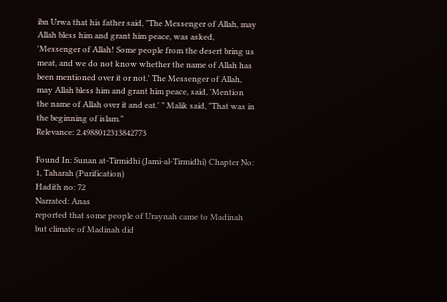ibn Urwa that his father said, "The Messenger of Allah, may Allah bless him and grant him peace, was asked, 'Messenger of Allah! Some people from the desert bring us meat, and we do not know whether the name of Allah has been mentioned over it or not.' The Messenger of Allah, may Allah bless him and grant him peace, said, 'Mention the name of Allah over it and eat.' " Malik said, "That was in the beginning of islam."
Relevance: 2.4988012313842773

Found In: Sunan at-Tirmidhi (Jami-al-Tirmidhi) Chapter No: 1, Taharah (Purification)
Hadith no: 72
Narrated: Anas
reported that some people of Uraynah came to Madinah but climate of Madinah did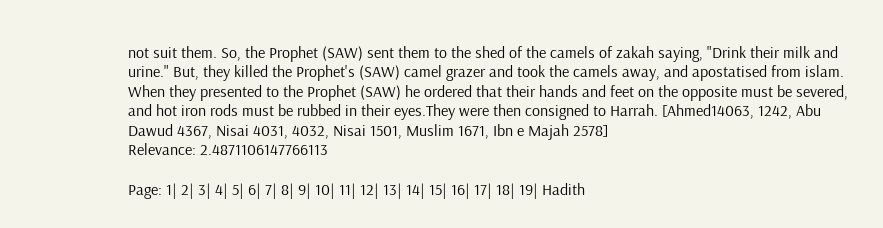not suit them. So, the Prophet (SAW) sent them to the shed of the camels of zakah saying, "Drink their milk and urine." But, they killed the Prophet's (SAW) camel grazer and took the camels away, and apostatised from islam. When they presented to the Prophet (SAW) he ordered that their hands and feet on the opposite must be severed, and hot iron rods must be rubbed in their eyes.They were then consigned to Harrah. [Ahmed14063, 1242, Abu Dawud 4367, Nisai 4031, 4032, Nisai 1501, Muslim 1671, Ibn e Majah 2578]
Relevance: 2.4871106147766113

Page: 1| 2| 3| 4| 5| 6| 7| 8| 9| 10| 11| 12| 13| 14| 15| 16| 17| 18| 19| Hadith